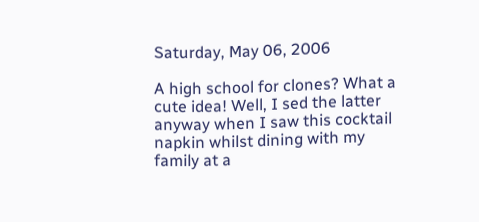Saturday, May 06, 2006

A high school for clones? What a cute idea! Well, I sed the latter anyway when I saw this cocktail napkin whilst dining with my family at a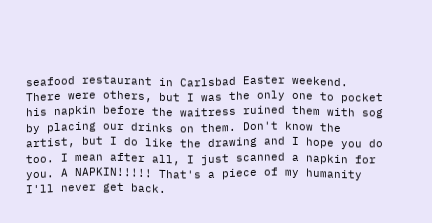seafood restaurant in Carlsbad Easter weekend. There were others, but I was the only one to pocket his napkin before the waitress ruined them with sog by placing our drinks on them. Don't know the artist, but I do like the drawing and I hope you do too. I mean after all, I just scanned a napkin for you. A NAPKIN!!!!! That's a piece of my humanity I'll never get back.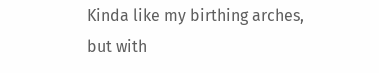Kinda like my birthing arches, but with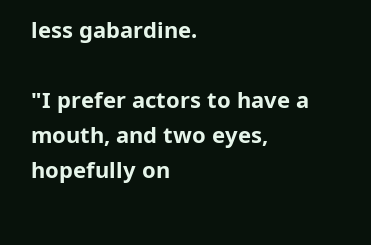less gabardine.

"I prefer actors to have a mouth, and two eyes, hopefully on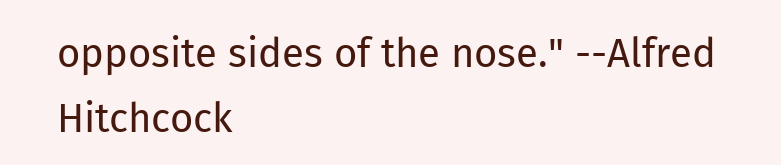opposite sides of the nose." --Alfred Hitchcock